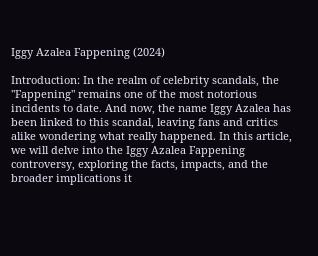Iggy Azalea Fappening (2024)

Introduction: In the realm of celebrity scandals, the "Fappening" remains one of the most notorious incidents to date. And now, the name Iggy Azalea has been linked to this scandal, leaving fans and critics alike wondering what really happened. In this article, we will delve into the Iggy Azalea Fappening controversy, exploring the facts, impacts, and the broader implications it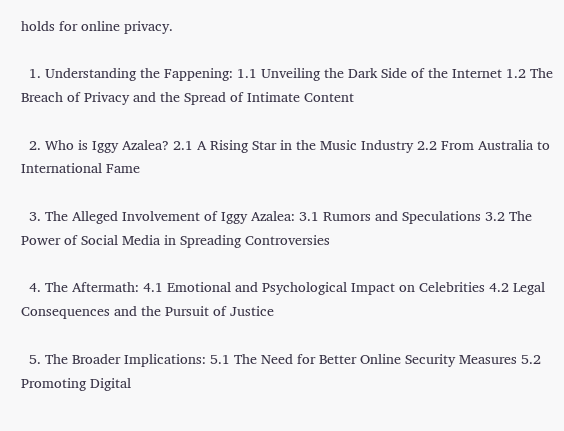holds for online privacy.

  1. Understanding the Fappening: 1.1 Unveiling the Dark Side of the Internet 1.2 The Breach of Privacy and the Spread of Intimate Content

  2. Who is Iggy Azalea? 2.1 A Rising Star in the Music Industry 2.2 From Australia to International Fame

  3. The Alleged Involvement of Iggy Azalea: 3.1 Rumors and Speculations 3.2 The Power of Social Media in Spreading Controversies

  4. The Aftermath: 4.1 Emotional and Psychological Impact on Celebrities 4.2 Legal Consequences and the Pursuit of Justice

  5. The Broader Implications: 5.1 The Need for Better Online Security Measures 5.2 Promoting Digital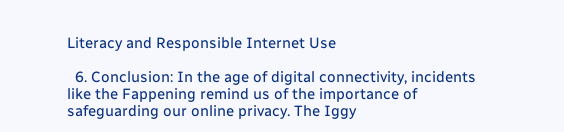Literacy and Responsible Internet Use

  6. Conclusion: In the age of digital connectivity, incidents like the Fappening remind us of the importance of safeguarding our online privacy. The Iggy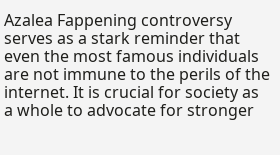Azalea Fappening controversy serves as a stark reminder that even the most famous individuals are not immune to the perils of the internet. It is crucial for society as a whole to advocate for stronger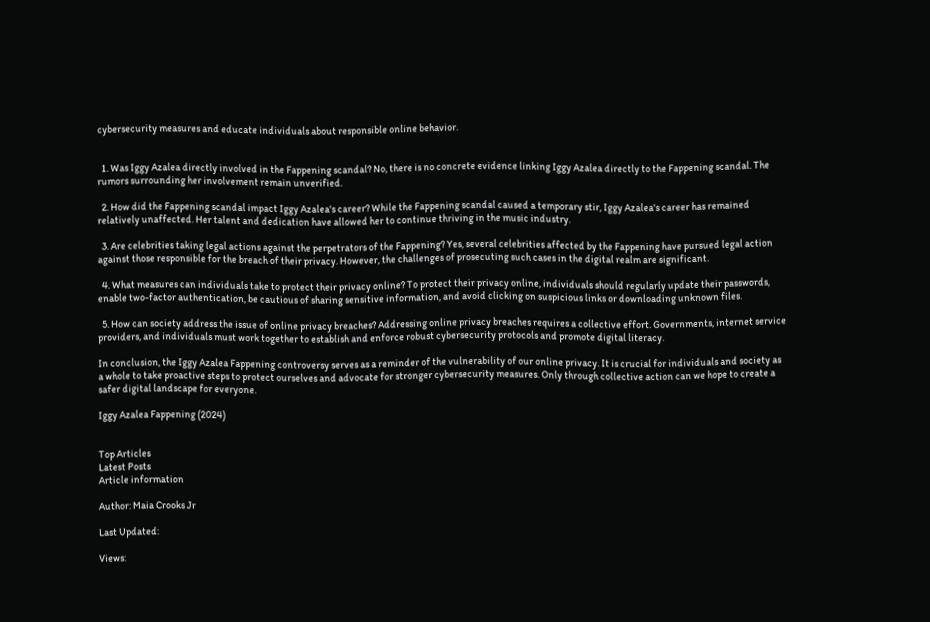cybersecurity measures and educate individuals about responsible online behavior.


  1. Was Iggy Azalea directly involved in the Fappening scandal? No, there is no concrete evidence linking Iggy Azalea directly to the Fappening scandal. The rumors surrounding her involvement remain unverified.

  2. How did the Fappening scandal impact Iggy Azalea's career? While the Fappening scandal caused a temporary stir, Iggy Azalea's career has remained relatively unaffected. Her talent and dedication have allowed her to continue thriving in the music industry.

  3. Are celebrities taking legal actions against the perpetrators of the Fappening? Yes, several celebrities affected by the Fappening have pursued legal action against those responsible for the breach of their privacy. However, the challenges of prosecuting such cases in the digital realm are significant.

  4. What measures can individuals take to protect their privacy online? To protect their privacy online, individuals should regularly update their passwords, enable two-factor authentication, be cautious of sharing sensitive information, and avoid clicking on suspicious links or downloading unknown files.

  5. How can society address the issue of online privacy breaches? Addressing online privacy breaches requires a collective effort. Governments, internet service providers, and individuals must work together to establish and enforce robust cybersecurity protocols and promote digital literacy.

In conclusion, the Iggy Azalea Fappening controversy serves as a reminder of the vulnerability of our online privacy. It is crucial for individuals and society as a whole to take proactive steps to protect ourselves and advocate for stronger cybersecurity measures. Only through collective action can we hope to create a safer digital landscape for everyone.

Iggy Azalea Fappening (2024)


Top Articles
Latest Posts
Article information

Author: Maia Crooks Jr

Last Updated:

Views: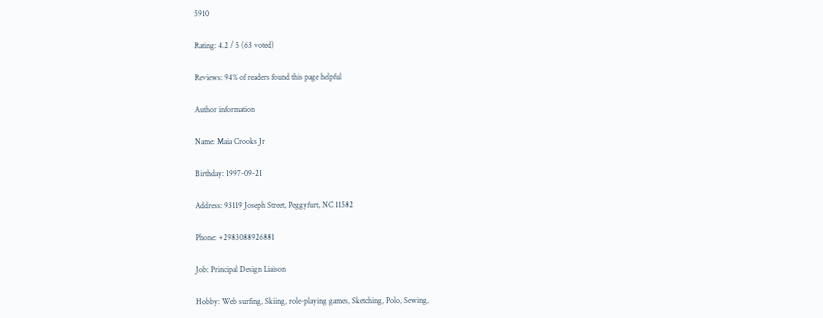5910

Rating: 4.2 / 5 (63 voted)

Reviews: 94% of readers found this page helpful

Author information

Name: Maia Crooks Jr

Birthday: 1997-09-21

Address: 93119 Joseph Street, Peggyfurt, NC 11582

Phone: +2983088926881

Job: Principal Design Liaison

Hobby: Web surfing, Skiing, role-playing games, Sketching, Polo, Sewing,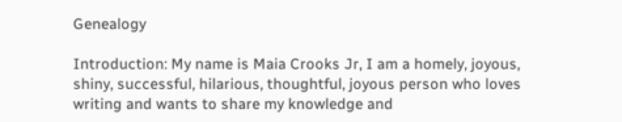Genealogy

Introduction: My name is Maia Crooks Jr, I am a homely, joyous, shiny, successful, hilarious, thoughtful, joyous person who loves writing and wants to share my knowledge and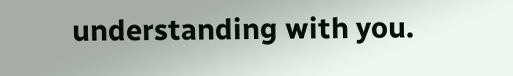understanding with you.